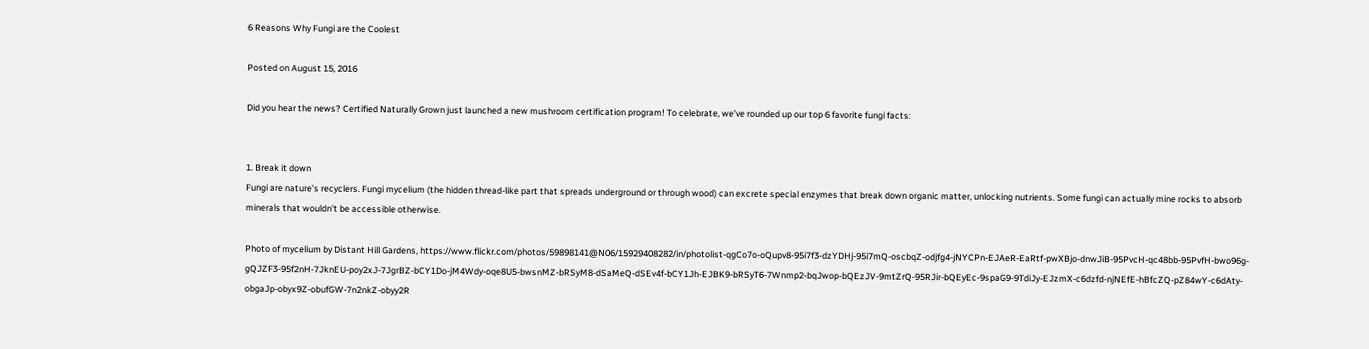6 Reasons Why Fungi are the Coolest

Posted on August 15, 2016

Did you hear the news? Certified Naturally Grown just launched a new mushroom certification program! To celebrate, we’ve rounded up our top 6 favorite fungi facts:


1. Break it down
Fungi are nature’s recyclers. Fungi mycelium (the hidden thread-like part that spreads underground or through wood) can excrete special enzymes that break down organic matter, unlocking nutrients. Some fungi can actually mine rocks to absorb minerals that wouldn't be accessible otherwise.

Photo of mycelium by Distant Hill Gardens, https://www.flickr.com/photos/59898141@N06/15929408282/in/photolist-qgCo7o-oQupv8-95i7f3-dzYDHj-95i7mQ-oscbqZ-odjfg4-jNYCPn-EJAeR-EaRtf-pwXBjo-dnwJiB-95PvcH-qc48bb-95PvfH-bwo96g-gQJZF3-95f2nH-7JknEU-poy2xJ-7JgrBZ-bCY1Do-jM4Wdy-oqe8U5-bwsnMZ-bRSyM8-dSaMeQ-dSEv4f-bCY1Jh-EJBK9-bRSyT6-7Wnmp2-bqJwop-bQEzJV-9mtZrQ-95RJir-bQEyEc-9spaG9-9TdiJy-EJzmX-c6dzfd-njNEfE-hBfcZQ-pZ84wY-c6dAty-obgaJp-obyx9Z-obufGW-7n2nkZ-obyy2R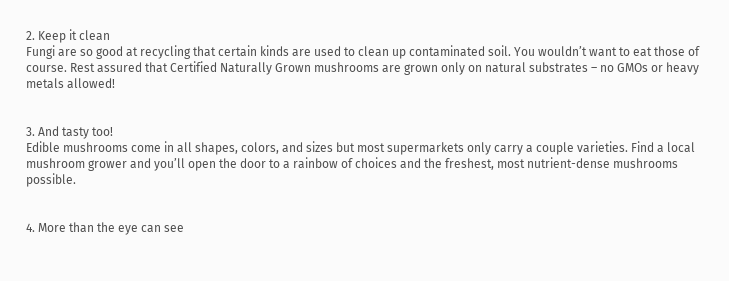2. Keep it clean
Fungi are so good at recycling that certain kinds are used to clean up contaminated soil. You wouldn’t want to eat those of course. Rest assured that Certified Naturally Grown mushrooms are grown only on natural substrates – no GMOs or heavy metals allowed!


3. And tasty too!
Edible mushrooms come in all shapes, colors, and sizes but most supermarkets only carry a couple varieties. Find a local mushroom grower and you’ll open the door to a rainbow of choices and the freshest, most nutrient-dense mushrooms possible.


4. More than the eye can see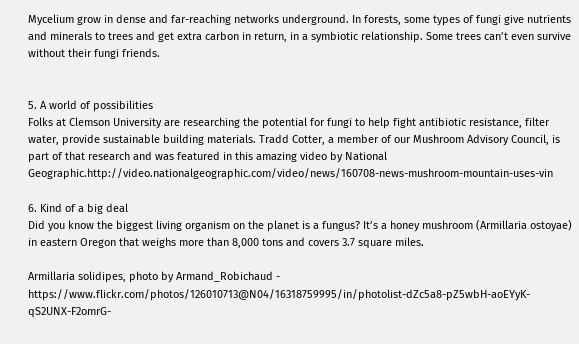Mycelium grow in dense and far-reaching networks underground. In forests, some types of fungi give nutrients and minerals to trees and get extra carbon in return, in a symbiotic relationship. Some trees can’t even survive without their fungi friends.


5. A world of possibilities
Folks at Clemson University are researching the potential for fungi to help fight antibiotic resistance, filter water, provide sustainable building materials. Tradd Cotter, a member of our Mushroom Advisory Council, is part of that research and was featured in this amazing video by National Geographic.http://video.nationalgeographic.com/video/news/160708-news-mushroom-mountain-uses-vin

6. Kind of a big deal
Did you know the biggest living organism on the planet is a fungus? It’s a honey mushroom (Armillaria ostoyae) in eastern Oregon that weighs more than 8,000 tons and covers 3.7 square miles.

Armillaria solidipes, photo by Armand_Robichaud - https://www.flickr.com/photos/126010713@N04/16318759995/in/photolist-dZc5a8-pZ5wbH-aoEYyK-qS2UNX-F2omrG-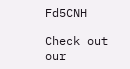Fd5CNH

Check out our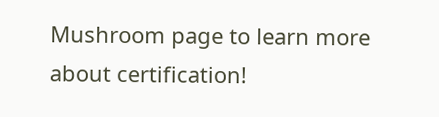Mushroom page to learn more about certification!